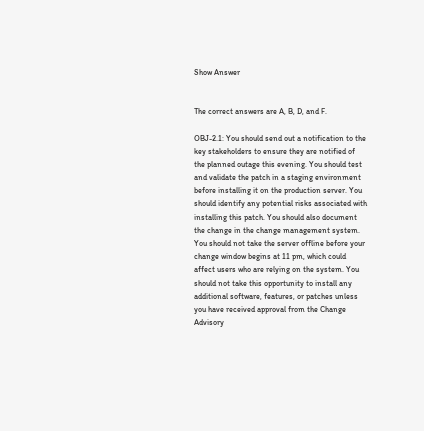Show Answer


The correct answers are A, B, D, and F.

OBJ-2.1: You should send out a notification to the key stakeholders to ensure they are notified of the planned outage this evening. You should test and validate the patch in a staging environment before installing it on the production server. You should identify any potential risks associated with installing this patch. You should also document the change in the change management system. You should not take the server offline before your change window begins at 11 pm, which could affect users who are relying on the system. You should not take this opportunity to install any additional software, features, or patches unless you have received approval from the Change Advisory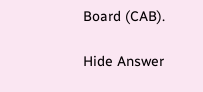Board (CAB).

Hide Answer